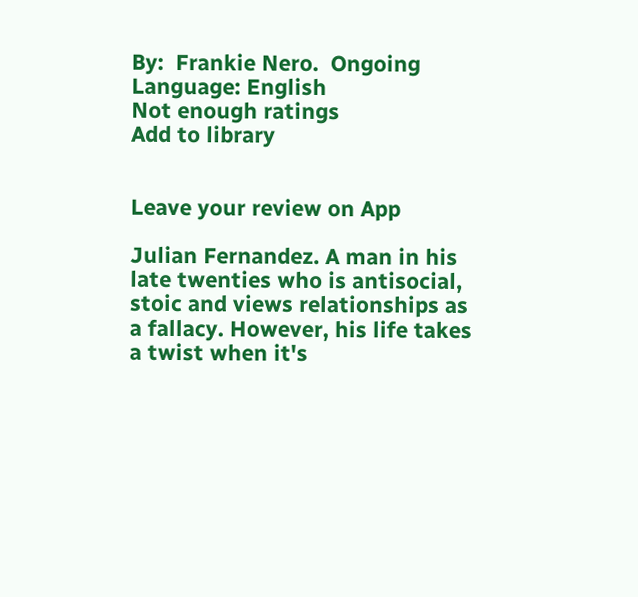By:  Frankie Nero.  Ongoing
Language: English
Not enough ratings
Add to library


Leave your review on App

Julian Fernandez. A man in his late twenties who is antisocial, stoic and views relationships as a fallacy. However, his life takes a twist when it's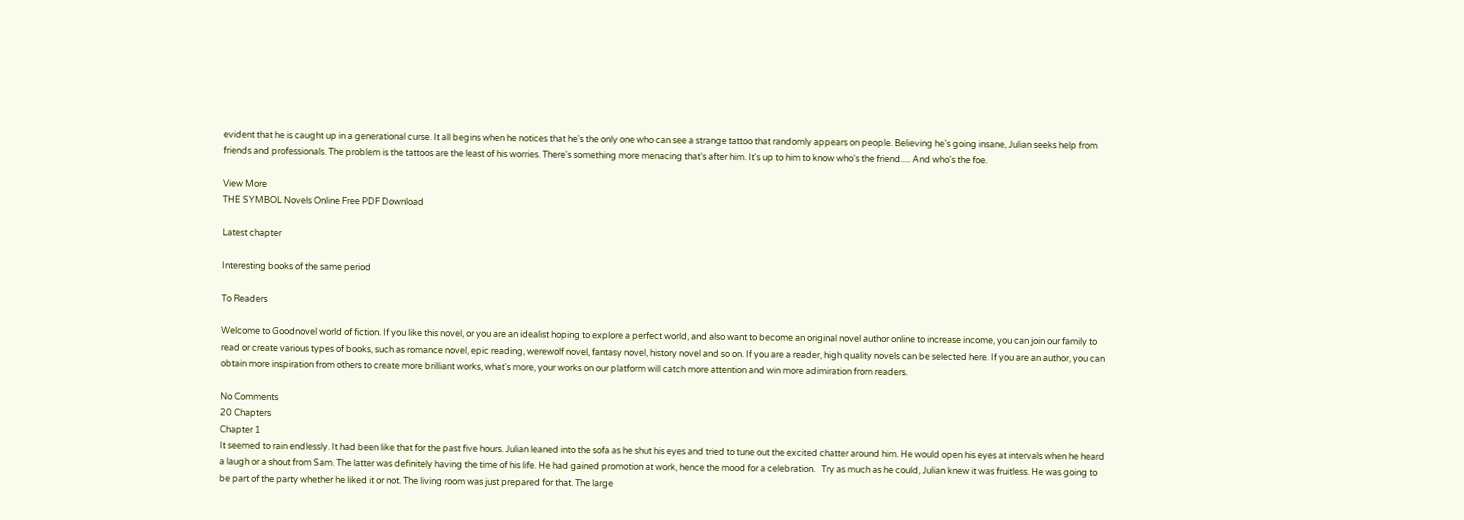evident that he is caught up in a generational curse. It all begins when he notices that he's the only one who can see a strange tattoo that randomly appears on people. Believing he's going insane, Julian seeks help from friends and professionals. The problem is the tattoos are the least of his worries. There's something more menacing that's after him. It's up to him to know who's the friend..... And who's the foe.

View More
THE SYMBOL Novels Online Free PDF Download

Latest chapter

Interesting books of the same period

To Readers

Welcome to Goodnovel world of fiction. If you like this novel, or you are an idealist hoping to explore a perfect world, and also want to become an original novel author online to increase income, you can join our family to read or create various types of books, such as romance novel, epic reading, werewolf novel, fantasy novel, history novel and so on. If you are a reader, high quality novels can be selected here. If you are an author, you can obtain more inspiration from others to create more brilliant works, what's more, your works on our platform will catch more attention and win more adimiration from readers.

No Comments
20 Chapters
Chapter 1
It seemed to rain endlessly. It had been like that for the past five hours. Julian leaned into the sofa as he shut his eyes and tried to tune out the excited chatter around him. He would open his eyes at intervals when he heard a laugh or a shout from Sam. The latter was definitely having the time of his life. He had gained promotion at work, hence the mood for a celebration.   Try as much as he could, Julian knew it was fruitless. He was going to be part of the party whether he liked it or not. The living room was just prepared for that. The large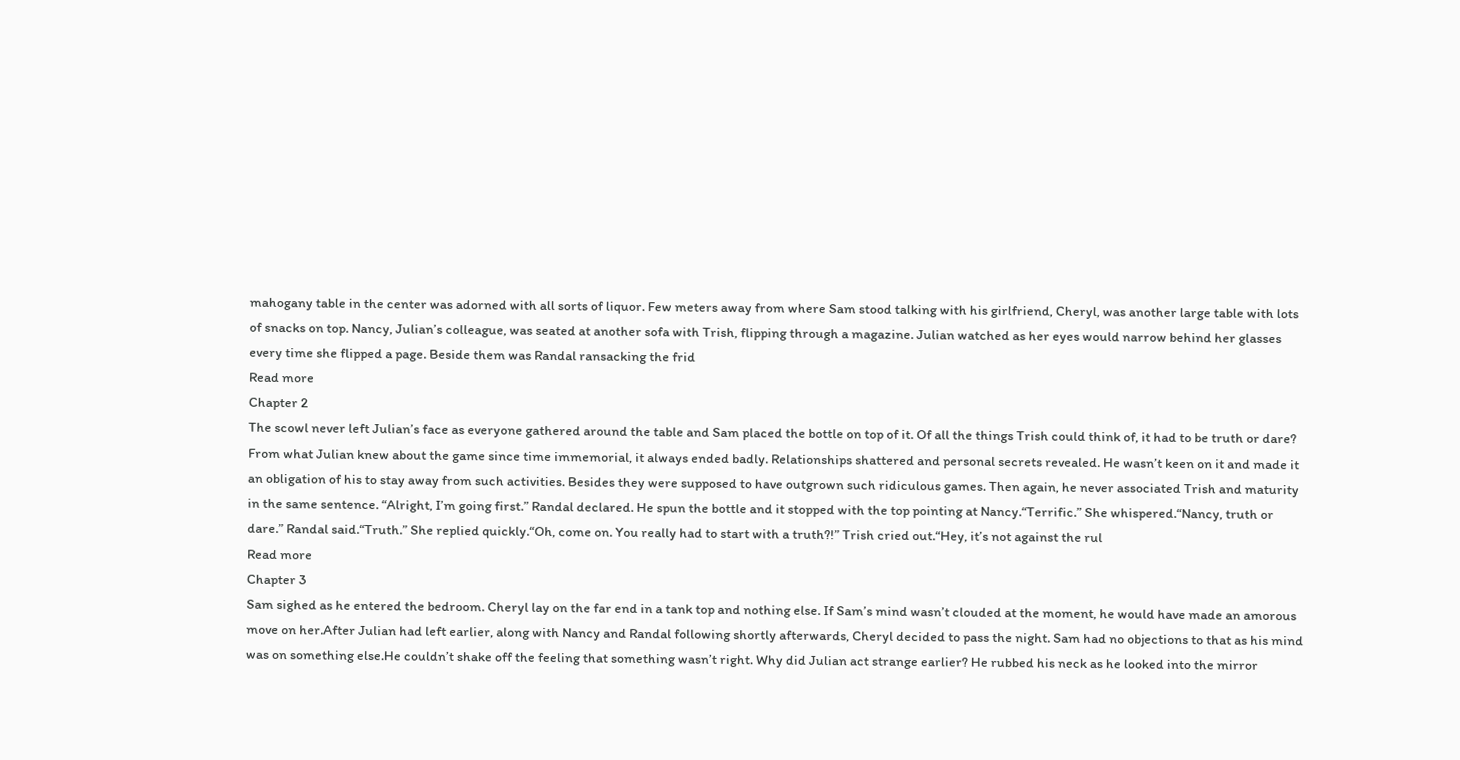mahogany table in the center was adorned with all sorts of liquor. Few meters away from where Sam stood talking with his girlfriend, Cheryl, was another large table with lots of snacks on top. Nancy, Julian’s colleague, was seated at another sofa with Trish, flipping through a magazine. Julian watched as her eyes would narrow behind her glasses every time she flipped a page. Beside them was Randal ransacking the frid
Read more
Chapter 2
The scowl never left Julian’s face as everyone gathered around the table and Sam placed the bottle on top of it. Of all the things Trish could think of, it had to be truth or dare?  From what Julian knew about the game since time immemorial, it always ended badly. Relationships shattered and personal secrets revealed. He wasn’t keen on it and made it an obligation of his to stay away from such activities. Besides they were supposed to have outgrown such ridiculous games. Then again, he never associated Trish and maturity in the same sentence. “Alright, I’m going first.” Randal declared. He spun the bottle and it stopped with the top pointing at Nancy.“Terrific.” She whispered.“Nancy, truth or dare.” Randal said.“Truth.” She replied quickly.“Oh, come on. You really had to start with a truth?!” Trish cried out.“Hey, it’s not against the rul
Read more
Chapter 3
Sam sighed as he entered the bedroom. Cheryl lay on the far end in a tank top and nothing else. If Sam’s mind wasn’t clouded at the moment, he would have made an amorous move on her.After Julian had left earlier, along with Nancy and Randal following shortly afterwards, Cheryl decided to pass the night. Sam had no objections to that as his mind was on something else.He couldn’t shake off the feeling that something wasn’t right. Why did Julian act strange earlier? He rubbed his neck as he looked into the mirror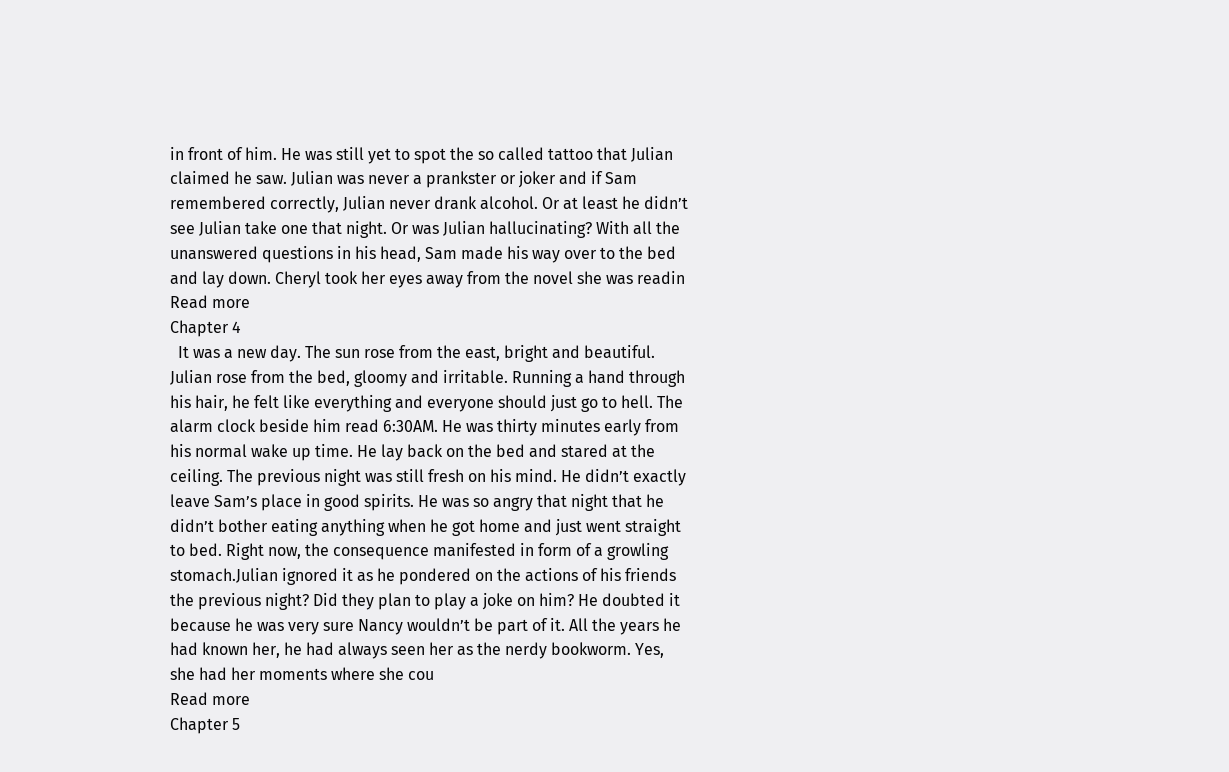in front of him. He was still yet to spot the so called tattoo that Julian claimed he saw. Julian was never a prankster or joker and if Sam remembered correctly, Julian never drank alcohol. Or at least he didn’t see Julian take one that night. Or was Julian hallucinating? With all the unanswered questions in his head, Sam made his way over to the bed and lay down. Cheryl took her eyes away from the novel she was readin
Read more
Chapter 4
  It was a new day. The sun rose from the east, bright and beautiful. Julian rose from the bed, gloomy and irritable. Running a hand through his hair, he felt like everything and everyone should just go to hell. The alarm clock beside him read 6:30AM. He was thirty minutes early from his normal wake up time. He lay back on the bed and stared at the ceiling. The previous night was still fresh on his mind. He didn’t exactly leave Sam’s place in good spirits. He was so angry that night that he didn’t bother eating anything when he got home and just went straight to bed. Right now, the consequence manifested in form of a growling stomach.Julian ignored it as he pondered on the actions of his friends the previous night? Did they plan to play a joke on him? He doubted it because he was very sure Nancy wouldn’t be part of it. All the years he had known her, he had always seen her as the nerdy bookworm. Yes, she had her moments where she cou
Read more
Chapter 5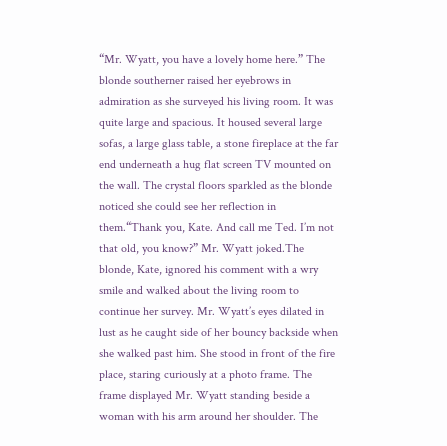“Mr. Wyatt, you have a lovely home here.” The blonde southerner raised her eyebrows in admiration as she surveyed his living room. It was quite large and spacious. It housed several large sofas, a large glass table, a stone fireplace at the far end underneath a hug flat screen TV mounted on the wall. The crystal floors sparkled as the blonde noticed she could see her reflection in them.“Thank you, Kate. And call me Ted. I’m not that old, you know?” Mr. Wyatt joked.The blonde, Kate, ignored his comment with a wry smile and walked about the living room to continue her survey. Mr. Wyatt’s eyes dilated in lust as he caught side of her bouncy backside when she walked past him. She stood in front of the fire place, staring curiously at a photo frame. The frame displayed Mr. Wyatt standing beside a woman with his arm around her shoulder. The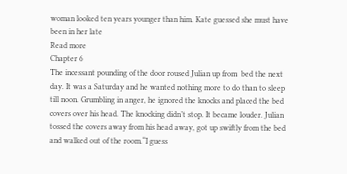woman looked ten years younger than him. Kate guessed she must have been in her late
Read more
Chapter 6
The incessant pounding of the door roused Julian up from  bed the next day. It was a Saturday and he wanted nothing more to do than to sleep till noon. Grumbling in anger, he ignored the knocks and placed the bed covers over his head. The knocking didn’t stop. It became louder. Julian tossed the covers away from his head away, got up swiftly from the bed and walked out of the room.“I guess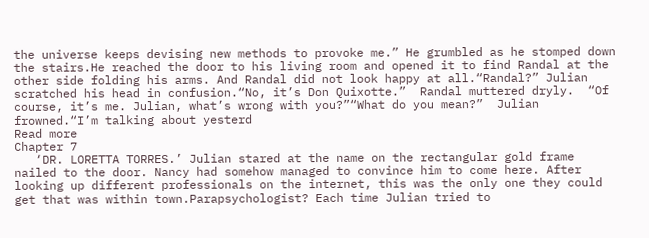the universe keeps devising new methods to provoke me.” He grumbled as he stomped down the stairs.He reached the door to his living room and opened it to find Randal at the other side folding his arms. And Randal did not look happy at all.“Randal?” Julian scratched his head in confusion.“No, it’s Don Quixotte.”  Randal muttered dryly.  “Of course, it’s me. Julian, what’s wrong with you?”“What do you mean?”  Julian frowned.“I’m talking about yesterd
Read more
Chapter 7
   ‘DR. LORETTA TORRES.’ Julian stared at the name on the rectangular gold frame nailed to the door. Nancy had somehow managed to convince him to come here. After looking up different professionals on the internet, this was the only one they could get that was within town.Parapsychologist? Each time Julian tried to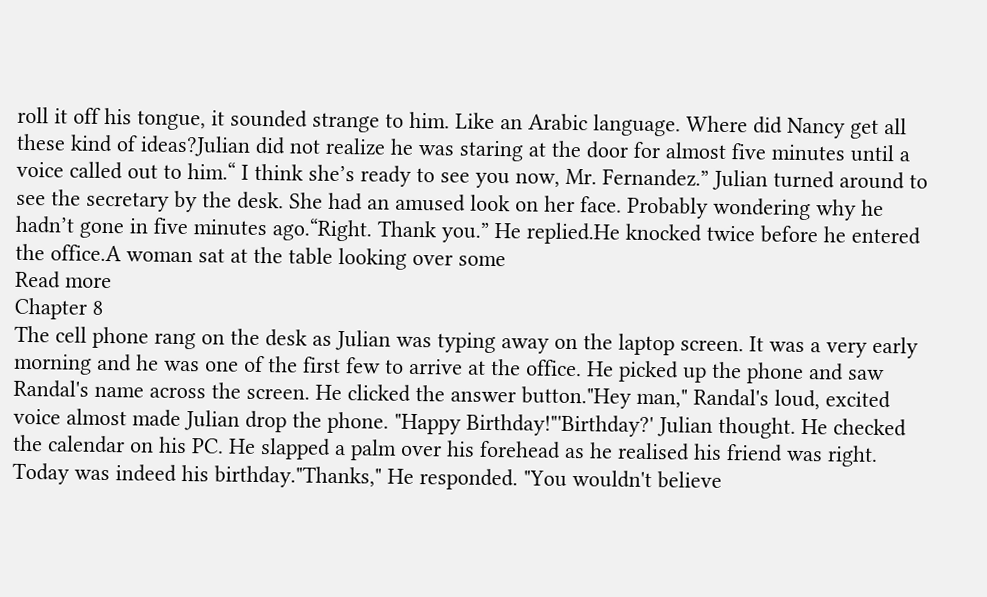roll it off his tongue, it sounded strange to him. Like an Arabic language. Where did Nancy get all these kind of ideas?Julian did not realize he was staring at the door for almost five minutes until a voice called out to him.“ I think she’s ready to see you now, Mr. Fernandez.” Julian turned around to see the secretary by the desk. She had an amused look on her face. Probably wondering why he hadn’t gone in five minutes ago.“Right. Thank you.” He replied.He knocked twice before he entered the office.A woman sat at the table looking over some
Read more
Chapter 8
The cell phone rang on the desk as Julian was typing away on the laptop screen. It was a very early morning and he was one of the first few to arrive at the office. He picked up the phone and saw Randal's name across the screen. He clicked the answer button."Hey man," Randal's loud, excited voice almost made Julian drop the phone. "Happy Birthday!"'Birthday?' Julian thought. He checked the calendar on his PC. He slapped a palm over his forehead as he realised his friend was right. Today was indeed his birthday."Thanks," He responded. "You wouldn't believe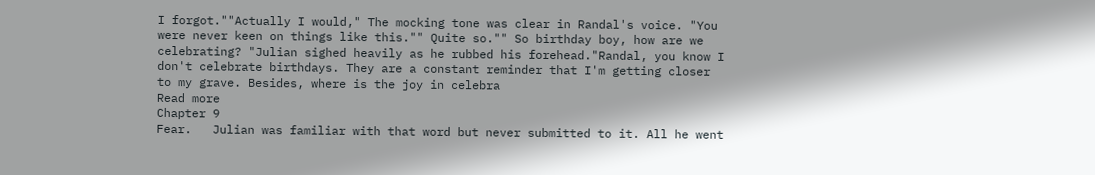I forgot.""Actually I would," The mocking tone was clear in Randal's voice. "You were never keen on things like this."" Quite so."" So birthday boy, how are we celebrating? "Julian sighed heavily as he rubbed his forehead."Randal, you know I don't celebrate birthdays. They are a constant reminder that I'm getting closer to my grave. Besides, where is the joy in celebra
Read more
Chapter 9
Fear.   Julian was familiar with that word but never submitted to it. All he went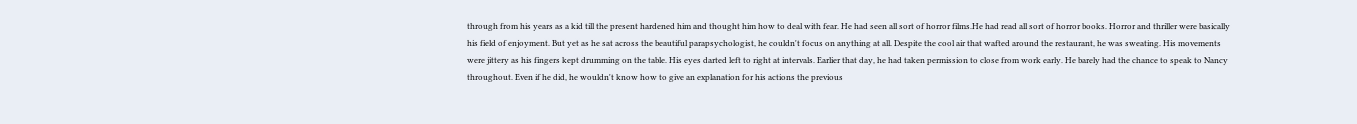through from his years as a kid till the present hardened him and thought him how to deal with fear. He had seen all sort of horror films.He had read all sort of horror books. Horror and thriller were basically his field of enjoyment. But yet as he sat across the beautiful parapsychologist, he couldn't focus on anything at all. Despite the cool air that wafted around the restaurant, he was sweating. His movements were jittery as his fingers kept drumming on the table. His eyes darted left to right at intervals. Earlier that day, he had taken permission to close from work early. He barely had the chance to speak to Nancy throughout. Even if he did, he wouldn't know how to give an explanation for his actions the previous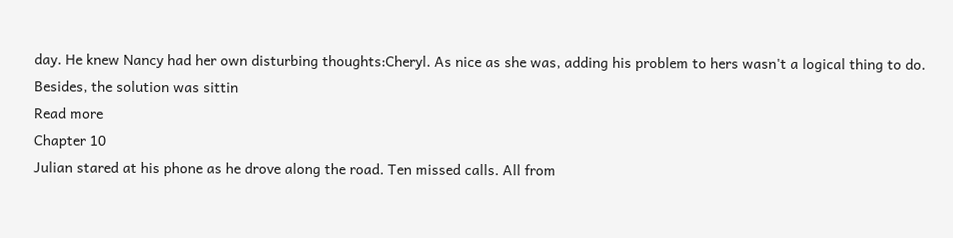day. He knew Nancy had her own disturbing thoughts:Cheryl. As nice as she was, adding his problem to hers wasn't a logical thing to do. Besides, the solution was sittin
Read more
Chapter 10
Julian stared at his phone as he drove along the road. Ten missed calls. All from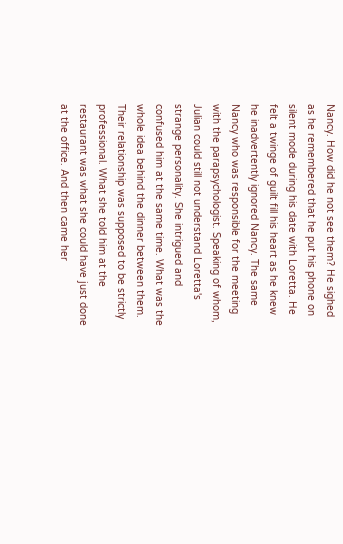Nancy. How did he not see them? He sighed as he remembered that he put his phone on silent mode during his date with Loretta. He felt a twinge of guilt fill his heart as he knew he inadvertently ignored Nancy. The same Nancy who was responsible for the meeting with the parapsychologist. Speaking of whom, Julian could still not understand Loretta's strange personality. She intrigued and confused him at the same time. What was the whole idea behind the dinner between them. Their relationship was supposed to be strictly professional. What she told him at the restaurant was what she could have just done at the office. And then came her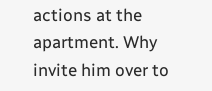actions at the apartment. Why invite him over to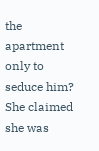the apartment only to seduce him? She claimed she was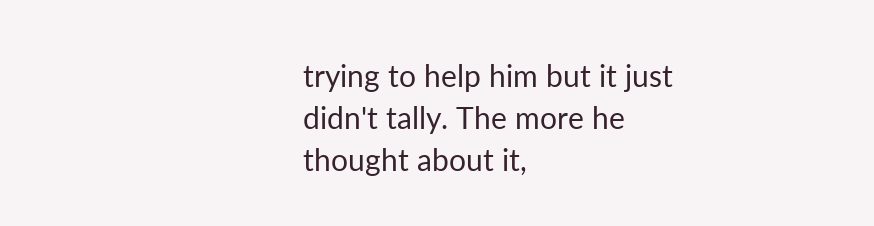trying to help him but it just didn't tally. The more he thought about it,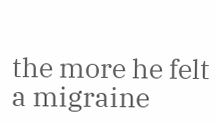the more he felt a migraine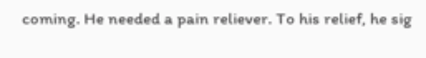coming. He needed a pain reliever. To his relief, he sig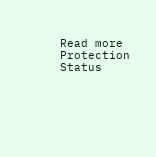Read more Protection Status